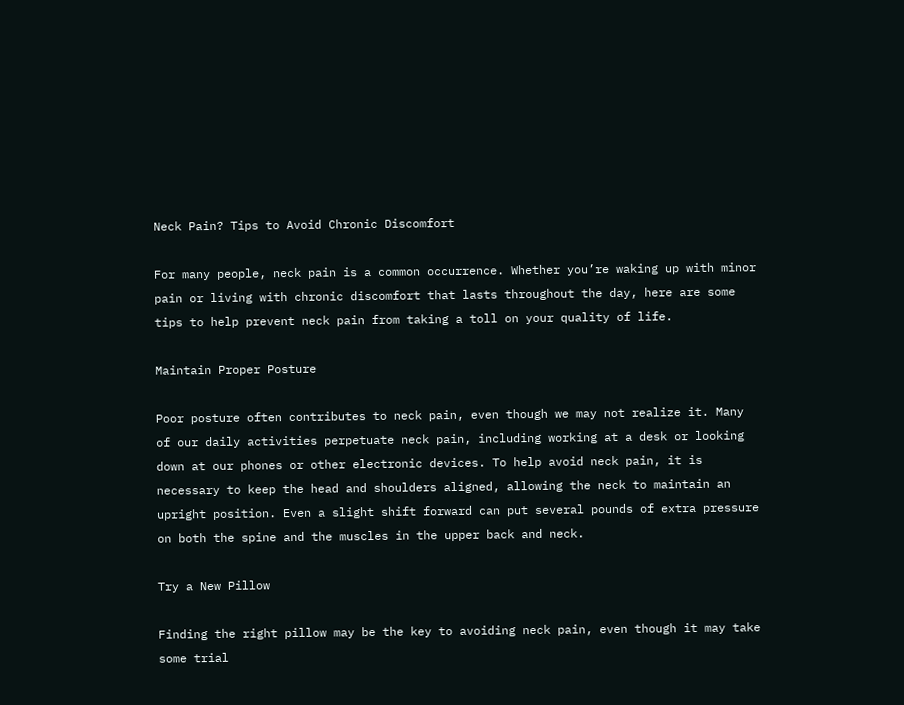Neck Pain? Tips to Avoid Chronic Discomfort

For many people, neck pain is a common occurrence. Whether you’re waking up with minor pain or living with chronic discomfort that lasts throughout the day, here are some tips to help prevent neck pain from taking a toll on your quality of life.

Maintain Proper Posture

Poor posture often contributes to neck pain, even though we may not realize it. Many of our daily activities perpetuate neck pain, including working at a desk or looking down at our phones or other electronic devices. To help avoid neck pain, it is necessary to keep the head and shoulders aligned, allowing the neck to maintain an upright position. Even a slight shift forward can put several pounds of extra pressure on both the spine and the muscles in the upper back and neck.

Try a New Pillow

Finding the right pillow may be the key to avoiding neck pain, even though it may take some trial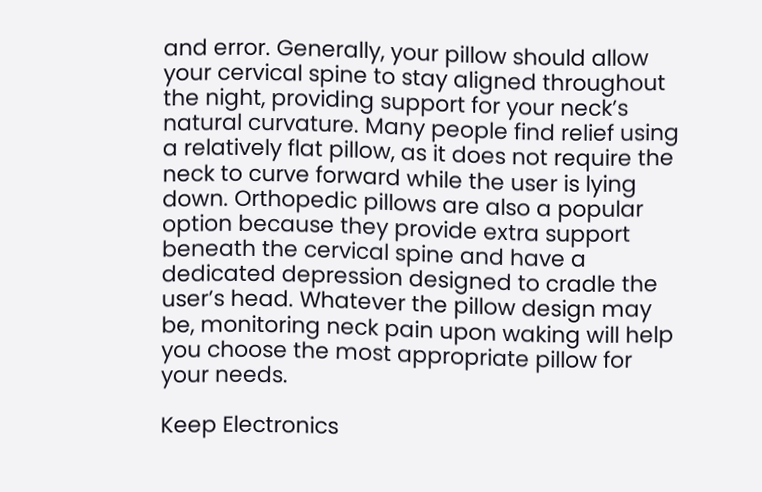and error. Generally, your pillow should allow your cervical spine to stay aligned throughout the night, providing support for your neck’s natural curvature. Many people find relief using a relatively flat pillow, as it does not require the neck to curve forward while the user is lying down. Orthopedic pillows are also a popular option because they provide extra support beneath the cervical spine and have a dedicated depression designed to cradle the user’s head. Whatever the pillow design may be, monitoring neck pain upon waking will help you choose the most appropriate pillow for your needs.

Keep Electronics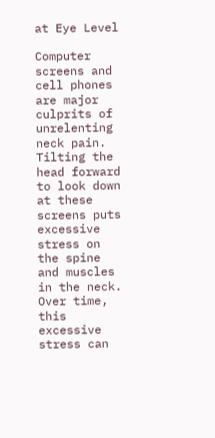at Eye Level

Computer screens and cell phones are major culprits of unrelenting neck pain. Tilting the head forward to look down at these screens puts excessive stress on the spine and muscles in the neck. Over time, this excessive stress can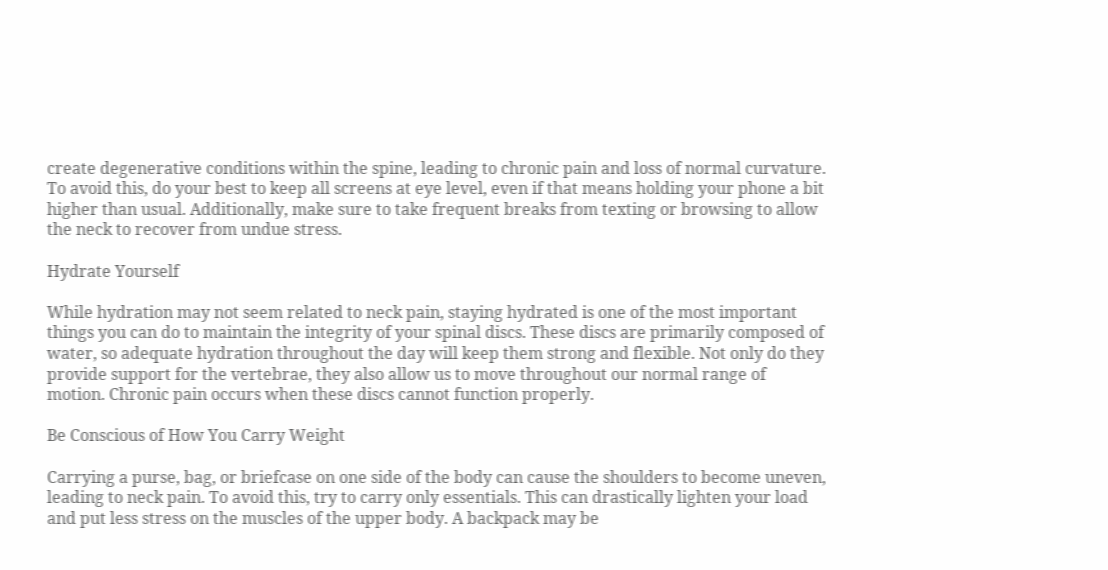create degenerative conditions within the spine, leading to chronic pain and loss of normal curvature. To avoid this, do your best to keep all screens at eye level, even if that means holding your phone a bit higher than usual. Additionally, make sure to take frequent breaks from texting or browsing to allow the neck to recover from undue stress.

Hydrate Yourself

While hydration may not seem related to neck pain, staying hydrated is one of the most important things you can do to maintain the integrity of your spinal discs. These discs are primarily composed of water, so adequate hydration throughout the day will keep them strong and flexible. Not only do they provide support for the vertebrae, they also allow us to move throughout our normal range of motion. Chronic pain occurs when these discs cannot function properly.

Be Conscious of How You Carry Weight

Carrying a purse, bag, or briefcase on one side of the body can cause the shoulders to become uneven, leading to neck pain. To avoid this, try to carry only essentials. This can drastically lighten your load and put less stress on the muscles of the upper body. A backpack may be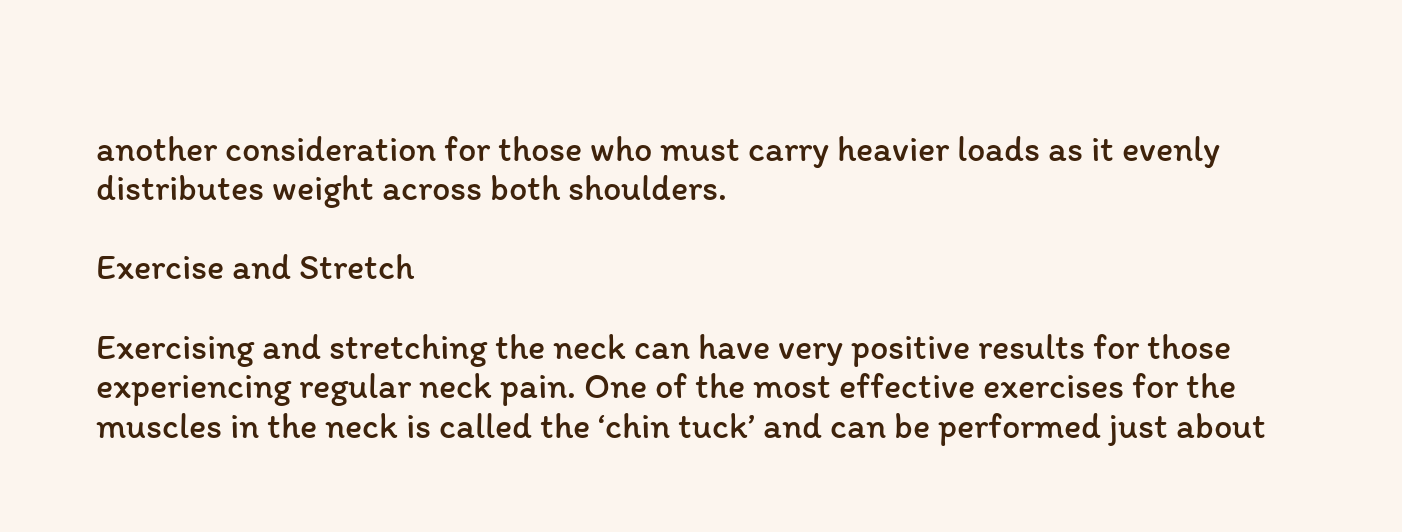another consideration for those who must carry heavier loads as it evenly distributes weight across both shoulders.

Exercise and Stretch

Exercising and stretching the neck can have very positive results for those experiencing regular neck pain. One of the most effective exercises for the muscles in the neck is called the ‘chin tuck’ and can be performed just about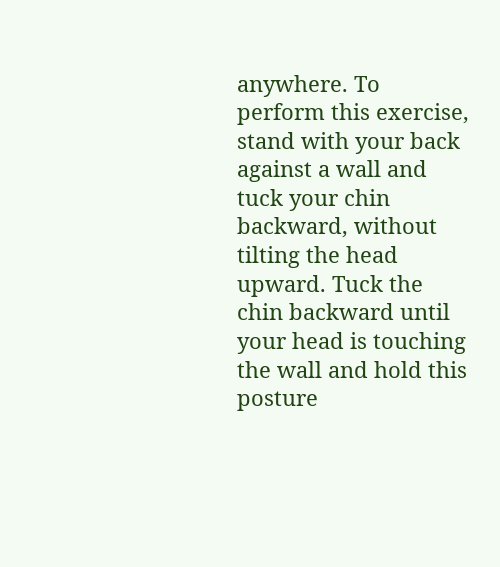anywhere. To perform this exercise, stand with your back against a wall and tuck your chin backward, without tilting the head upward. Tuck the chin backward until your head is touching the wall and hold this posture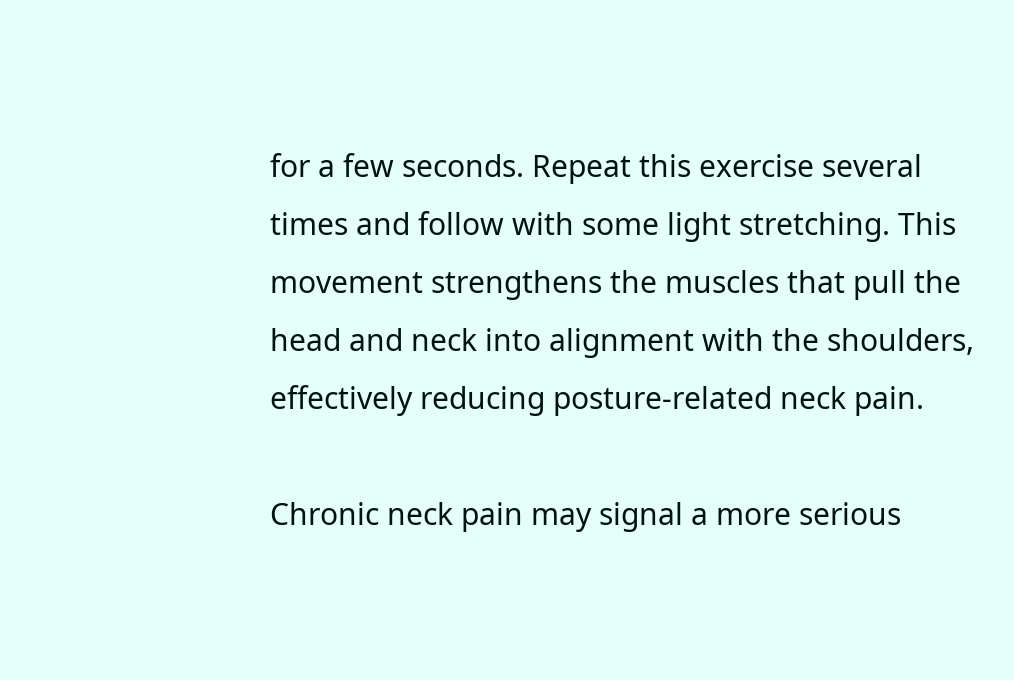for a few seconds. Repeat this exercise several times and follow with some light stretching. This movement strengthens the muscles that pull the head and neck into alignment with the shoulders, effectively reducing posture-related neck pain.

Chronic neck pain may signal a more serious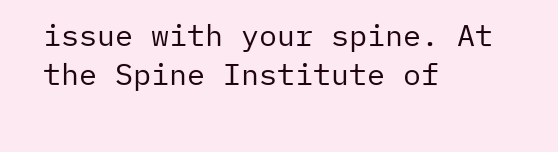issue with your spine. At the Spine Institute of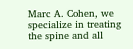Marc A. Cohen, we specialize in treating the spine and all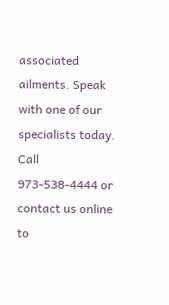associated ailments. Speak with one of our specialists today. Call 973-538-4444 or contact us online to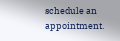schedule an appointment.